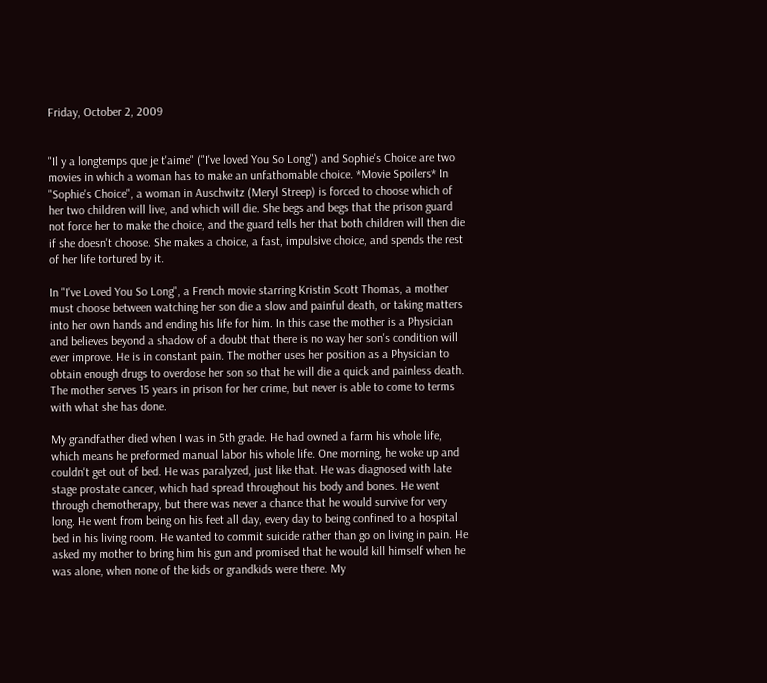Friday, October 2, 2009


"Il y a longtemps que je t'aime" ("I've loved You So Long") and Sophie's Choice are two movies in which a woman has to make an unfathomable choice. *Movie Spoilers* In "Sophie's Choice", a woman in Auschwitz (Meryl Streep) is forced to choose which of her two children will live, and which will die. She begs and begs that the prison guard not force her to make the choice, and the guard tells her that both children will then die if she doesn't choose. She makes a choice, a fast, impulsive choice, and spends the rest of her life tortured by it.

In "I've Loved You So Long", a French movie starring Kristin Scott Thomas, a mother must choose between watching her son die a slow and painful death, or taking matters into her own hands and ending his life for him. In this case the mother is a Physician and believes beyond a shadow of a doubt that there is no way her son's condition will ever improve. He is in constant pain. The mother uses her position as a Physician to obtain enough drugs to overdose her son so that he will die a quick and painless death. The mother serves 15 years in prison for her crime, but never is able to come to terms with what she has done.

My grandfather died when I was in 5th grade. He had owned a farm his whole life, which means he preformed manual labor his whole life. One morning, he woke up and couldn't get out of bed. He was paralyzed, just like that. He was diagnosed with late stage prostate cancer, which had spread throughout his body and bones. He went through chemotherapy, but there was never a chance that he would survive for very long. He went from being on his feet all day, every day to being confined to a hospital bed in his living room. He wanted to commit suicide rather than go on living in pain. He asked my mother to bring him his gun and promised that he would kill himself when he was alone, when none of the kids or grandkids were there. My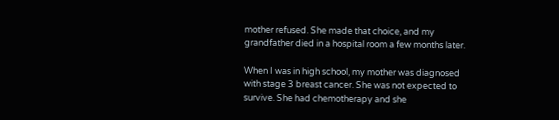mother refused. She made that choice, and my grandfather died in a hospital room a few months later.

When I was in high school, my mother was diagnosed with stage 3 breast cancer. She was not expected to survive. She had chemotherapy and she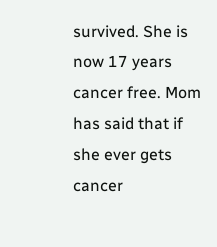survived. She is now 17 years cancer free. Mom has said that if she ever gets cancer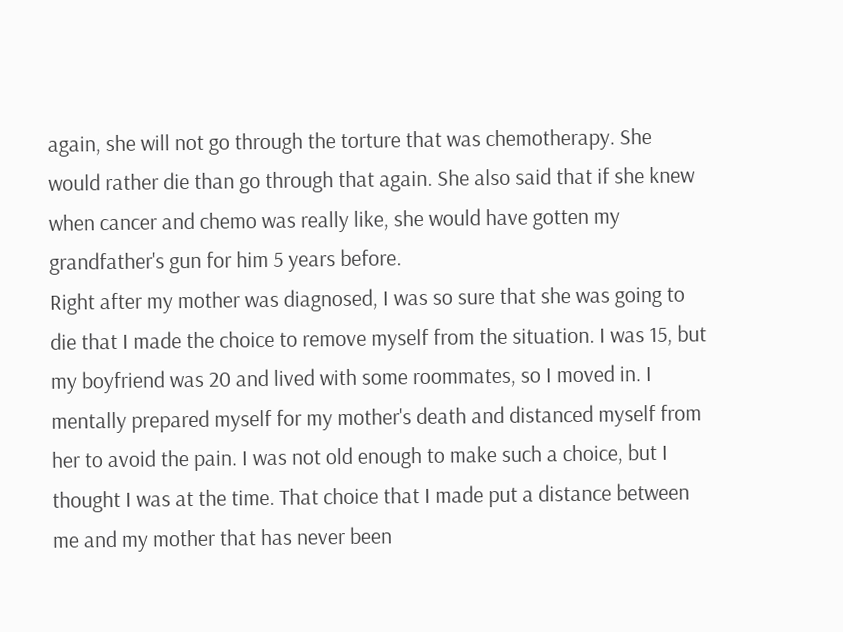again, she will not go through the torture that was chemotherapy. She would rather die than go through that again. She also said that if she knew when cancer and chemo was really like, she would have gotten my grandfather's gun for him 5 years before.
Right after my mother was diagnosed, I was so sure that she was going to die that I made the choice to remove myself from the situation. I was 15, but my boyfriend was 20 and lived with some roommates, so I moved in. I mentally prepared myself for my mother's death and distanced myself from her to avoid the pain. I was not old enough to make such a choice, but I thought I was at the time. That choice that I made put a distance between me and my mother that has never been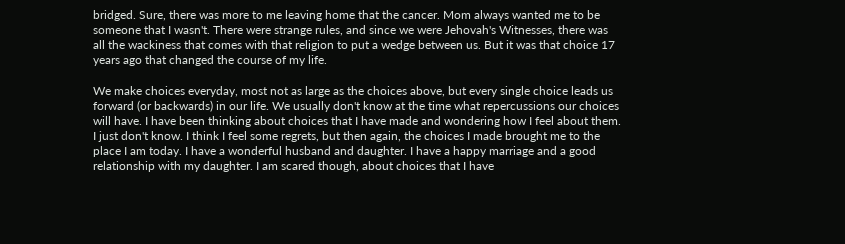bridged. Sure, there was more to me leaving home that the cancer. Mom always wanted me to be someone that I wasn't. There were strange rules, and since we were Jehovah's Witnesses, there was all the wackiness that comes with that religion to put a wedge between us. But it was that choice 17 years ago that changed the course of my life.

We make choices everyday, most not as large as the choices above, but every single choice leads us forward (or backwards) in our life. We usually don't know at the time what repercussions our choices will have. I have been thinking about choices that I have made and wondering how I feel about them. I just don't know. I think I feel some regrets, but then again, the choices I made brought me to the place I am today. I have a wonderful husband and daughter. I have a happy marriage and a good relationship with my daughter. I am scared though, about choices that I have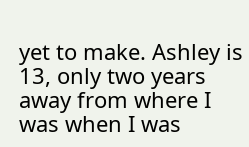yet to make. Ashley is 13, only two years away from where I was when I was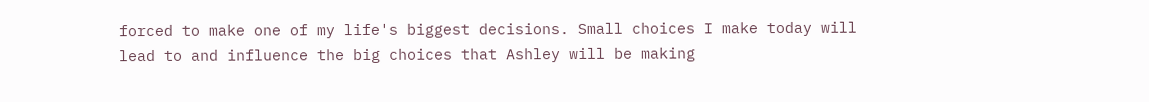forced to make one of my life's biggest decisions. Small choices I make today will lead to and influence the big choices that Ashley will be making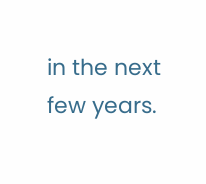in the next few years.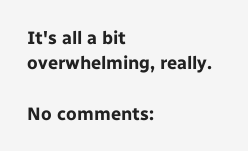It's all a bit overwhelming, really.

No comments: